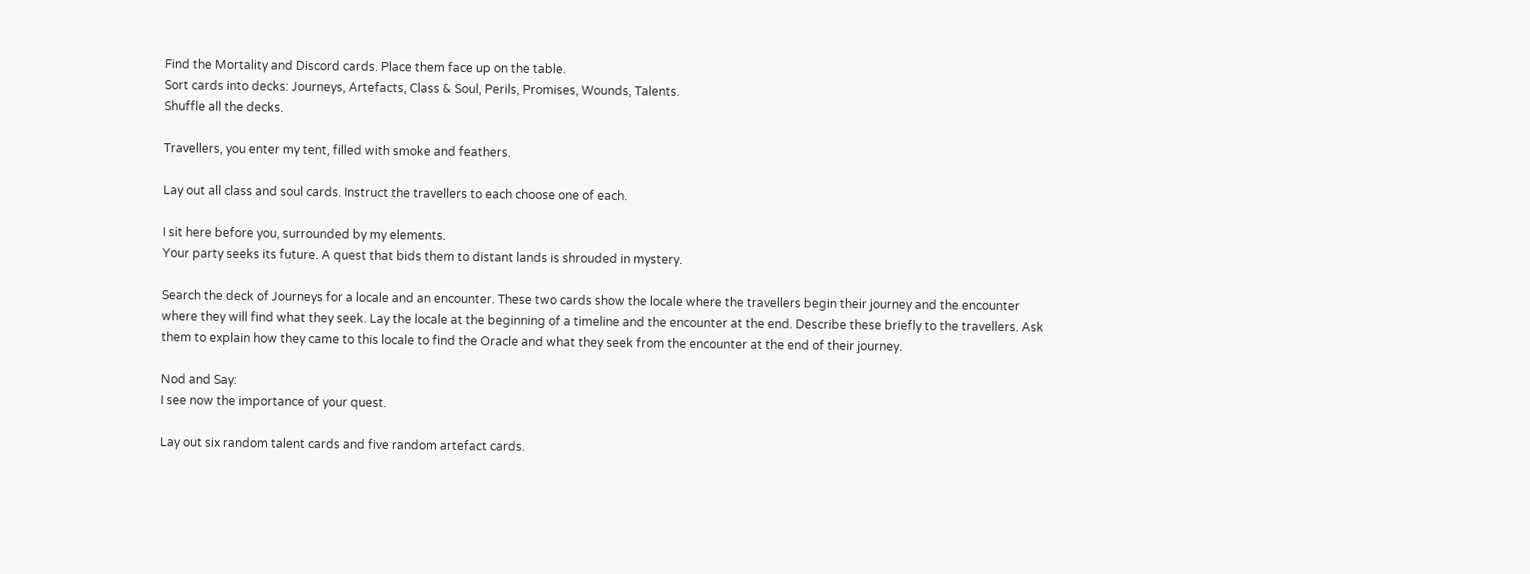Find the Mortality and Discord cards. Place them face up on the table.
Sort cards into decks: Journeys, Artefacts, Class & Soul, Perils, Promises, Wounds, Talents.
Shuffle all the decks.

Travellers, you enter my tent, filled with smoke and feathers.

Lay out all class and soul cards. Instruct the travellers to each choose one of each.

I sit here before you, surrounded by my elements.
Your party seeks its future. A quest that bids them to distant lands is shrouded in mystery.

Search the deck of Journeys for a locale and an encounter. These two cards show the locale where the travellers begin their journey and the encounter where they will find what they seek. Lay the locale at the beginning of a timeline and the encounter at the end. Describe these briefly to the travellers. Ask them to explain how they came to this locale to find the Oracle and what they seek from the encounter at the end of their journey.

Nod and Say:
I see now the importance of your quest.

Lay out six random talent cards and five random artefact cards.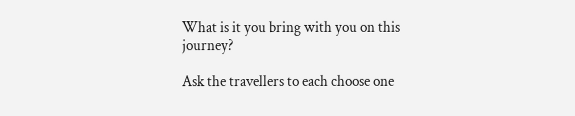What is it you bring with you on this journey?

Ask the travellers to each choose one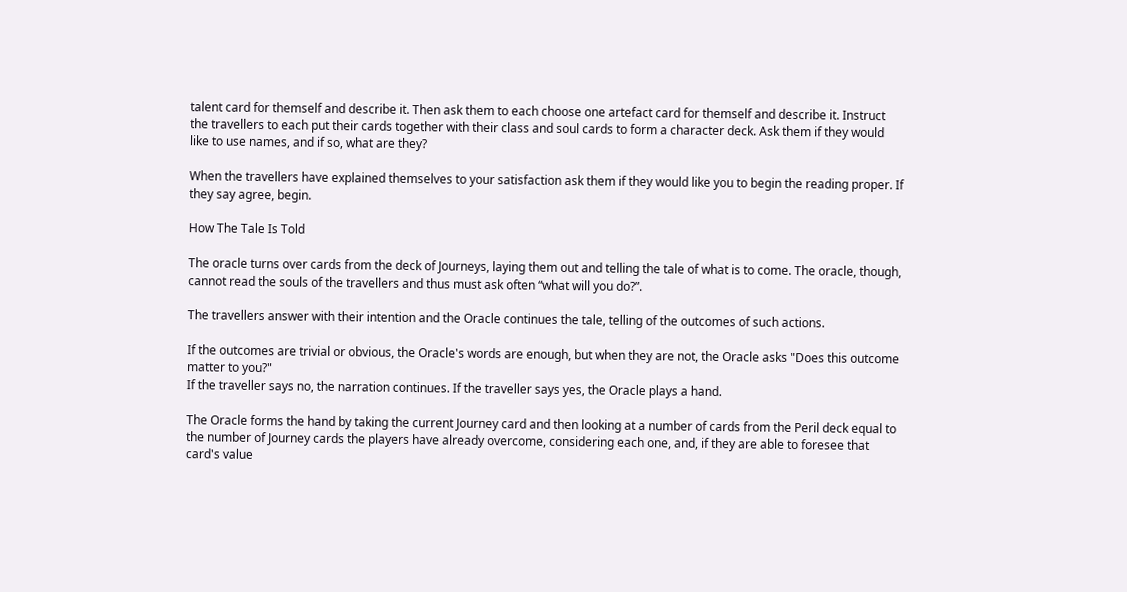talent card for themself and describe it. Then ask them to each choose one artefact card for themself and describe it. Instruct the travellers to each put their cards together with their class and soul cards to form a character deck. Ask them if they would like to use names, and if so, what are they?

When the travellers have explained themselves to your satisfaction ask them if they would like you to begin the reading proper. If they say agree, begin.

How The Tale Is Told

The oracle turns over cards from the deck of Journeys, laying them out and telling the tale of what is to come. The oracle, though, cannot read the souls of the travellers and thus must ask often “what will you do?”.

The travellers answer with their intention and the Oracle continues the tale, telling of the outcomes of such actions.

If the outcomes are trivial or obvious, the Oracle's words are enough, but when they are not, the Oracle asks "Does this outcome matter to you?"
If the traveller says no, the narration continues. If the traveller says yes, the Oracle plays a hand.

The Oracle forms the hand by taking the current Journey card and then looking at a number of cards from the Peril deck equal to the number of Journey cards the players have already overcome, considering each one, and, if they are able to foresee that card's value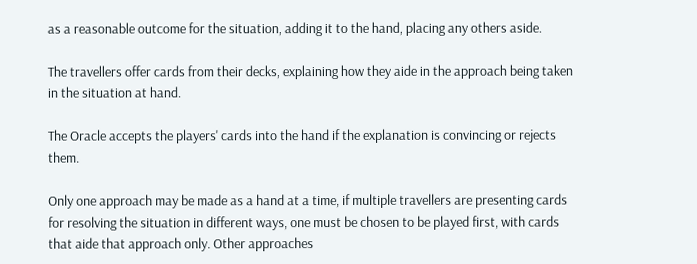as a reasonable outcome for the situation, adding it to the hand, placing any others aside.

The travellers offer cards from their decks, explaining how they aide in the approach being taken in the situation at hand.

The Oracle accepts the players' cards into the hand if the explanation is convincing or rejects them.

Only one approach may be made as a hand at a time, if multiple travellers are presenting cards for resolving the situation in different ways, one must be chosen to be played first, with cards that aide that approach only. Other approaches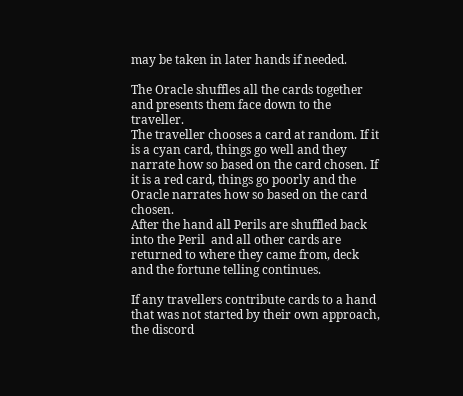may be taken in later hands if needed.

The Oracle shuffles all the cards together and presents them face down to the traveller.
The traveller chooses a card at random. If it is a cyan card, things go well and they narrate how so based on the card chosen. If it is a red card, things go poorly and the Oracle narrates how so based on the card chosen.
After the hand all Perils are shuffled back into the Peril  and all other cards are returned to where they came from, deck and the fortune telling continues.

If any travellers contribute cards to a hand that was not started by their own approach, the discord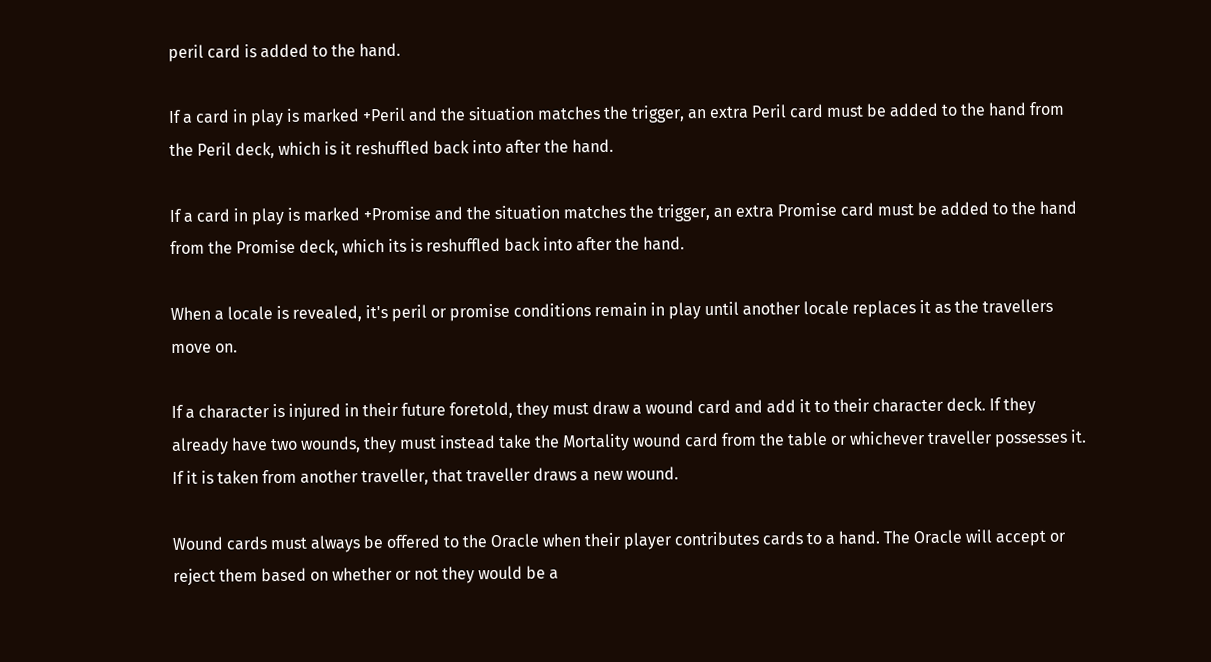peril card is added to the hand.

If a card in play is marked +Peril and the situation matches the trigger, an extra Peril card must be added to the hand from the Peril deck, which is it reshuffled back into after the hand.

If a card in play is marked +Promise and the situation matches the trigger, an extra Promise card must be added to the hand from the Promise deck, which its is reshuffled back into after the hand.

When a locale is revealed, it's peril or promise conditions remain in play until another locale replaces it as the travellers move on.

If a character is injured in their future foretold, they must draw a wound card and add it to their character deck. If they already have two wounds, they must instead take the Mortality wound card from the table or whichever traveller possesses it. If it is taken from another traveller, that traveller draws a new wound.

Wound cards must always be offered to the Oracle when their player contributes cards to a hand. The Oracle will accept or reject them based on whether or not they would be a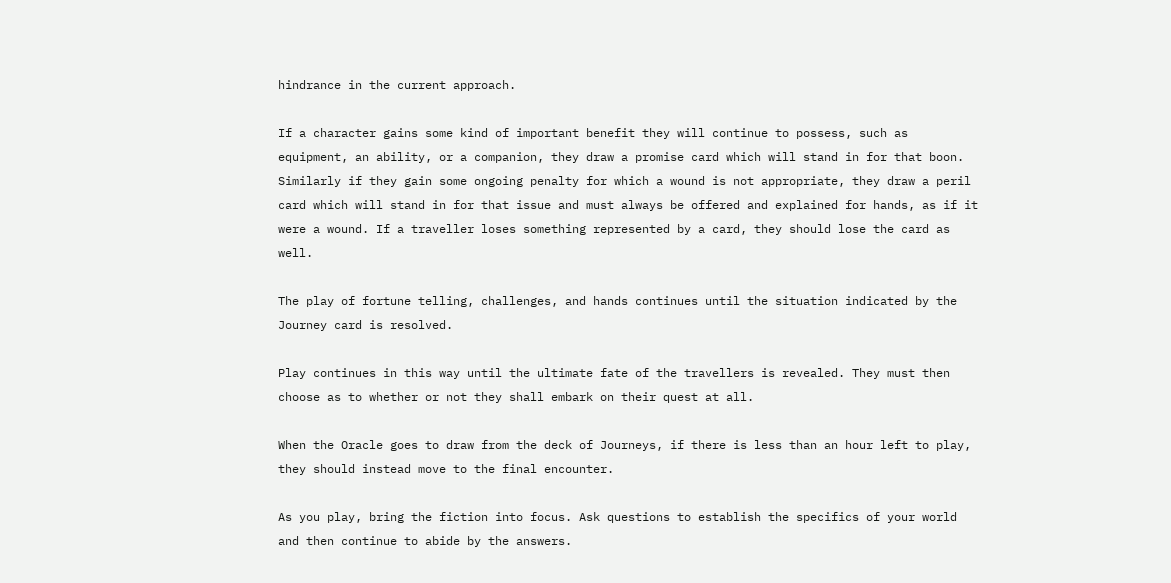hindrance in the current approach.

If a character gains some kind of important benefit they will continue to possess, such as equipment, an ability, or a companion, they draw a promise card which will stand in for that boon. Similarly if they gain some ongoing penalty for which a wound is not appropriate, they draw a peril card which will stand in for that issue and must always be offered and explained for hands, as if it were a wound. If a traveller loses something represented by a card, they should lose the card as well.

The play of fortune telling, challenges, and hands continues until the situation indicated by the Journey card is resolved.

Play continues in this way until the ultimate fate of the travellers is revealed. They must then choose as to whether or not they shall embark on their quest at all.

When the Oracle goes to draw from the deck of Journeys, if there is less than an hour left to play, they should instead move to the final encounter.

As you play, bring the fiction into focus. Ask questions to establish the specifics of your world and then continue to abide by the answers.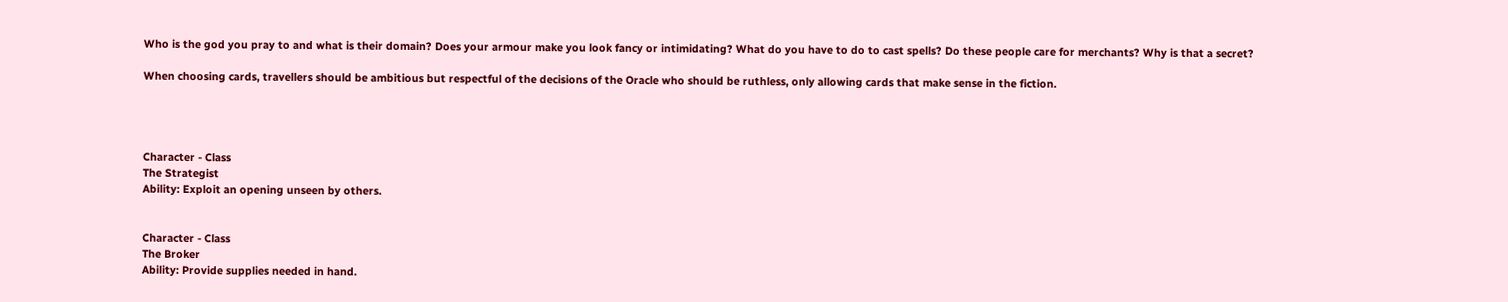Who is the god you pray to and what is their domain? Does your armour make you look fancy or intimidating? What do you have to do to cast spells? Do these people care for merchants? Why is that a secret?

When choosing cards, travellers should be ambitious but respectful of the decisions of the Oracle who should be ruthless, only allowing cards that make sense in the fiction.




Character - Class
The Strategist
Ability: Exploit an opening unseen by others.


Character - Class
The Broker
Ability: Provide supplies needed in hand.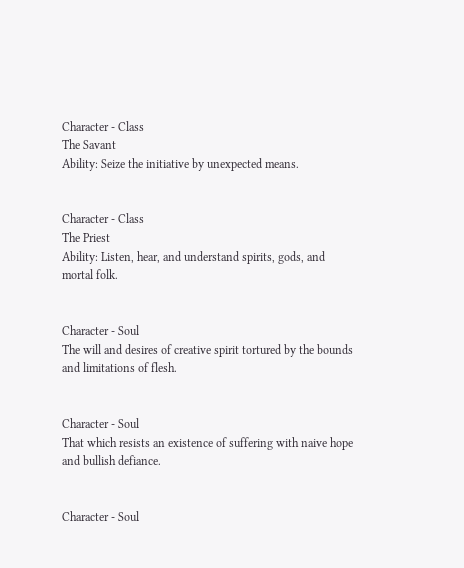Character - Class
The Savant
Ability: Seize the initiative by unexpected means.


Character - Class
The Priest
Ability: Listen, hear, and understand spirits, gods, and mortal folk.


Character - Soul
The will and desires of creative spirit tortured by the bounds and limitations of flesh.


Character - Soul
That which resists an existence of suffering with naive hope and bullish defiance.


Character - Soul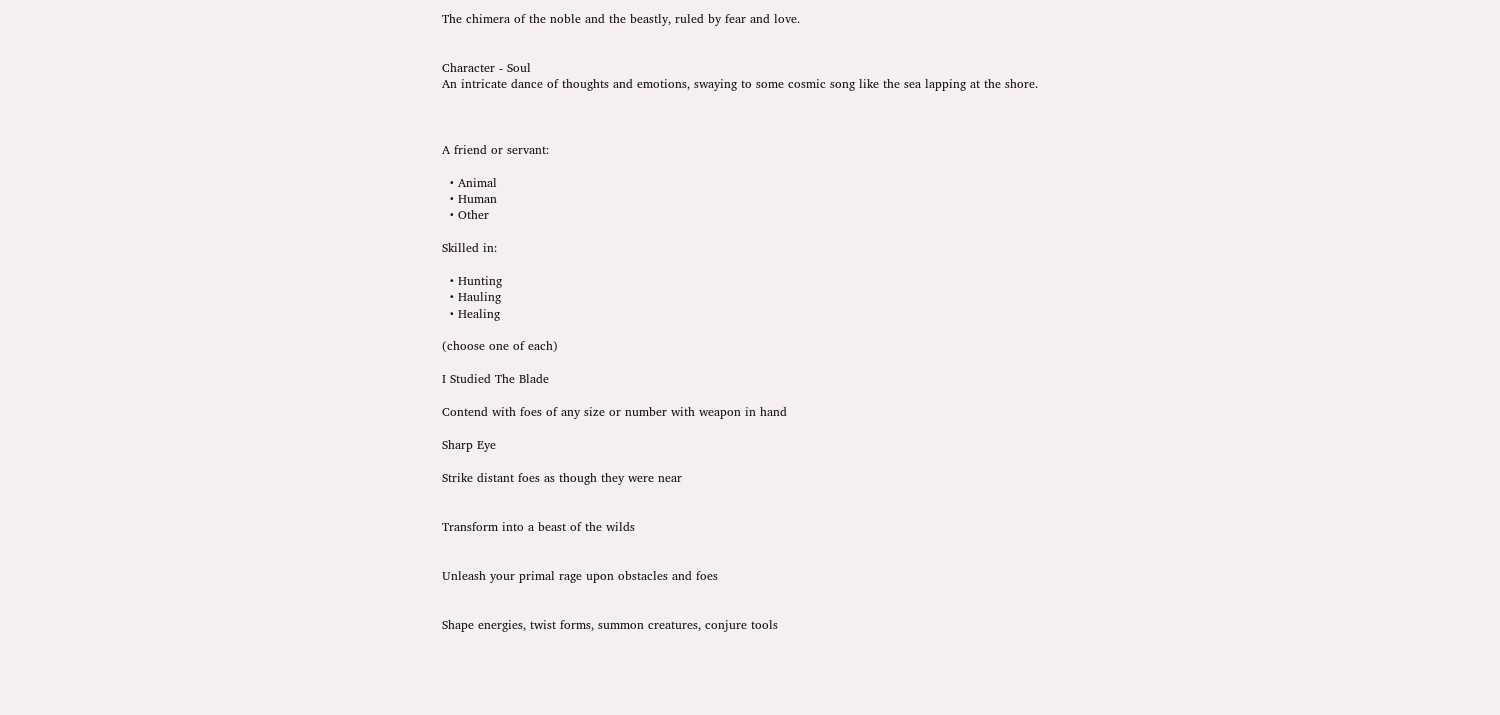The chimera of the noble and the beastly, ruled by fear and love.


Character - Soul
An intricate dance of thoughts and emotions, swaying to some cosmic song like the sea lapping at the shore.



A friend or servant:

  • Animal
  • Human
  • Other

Skilled in:

  • Hunting
  • Hauling
  • Healing

(choose one of each)

I Studied The Blade

Contend with foes of any size or number with weapon in hand

Sharp Eye

Strike distant foes as though they were near


Transform into a beast of the wilds


Unleash your primal rage upon obstacles and foes


Shape energies, twist forms, summon creatures, conjure tools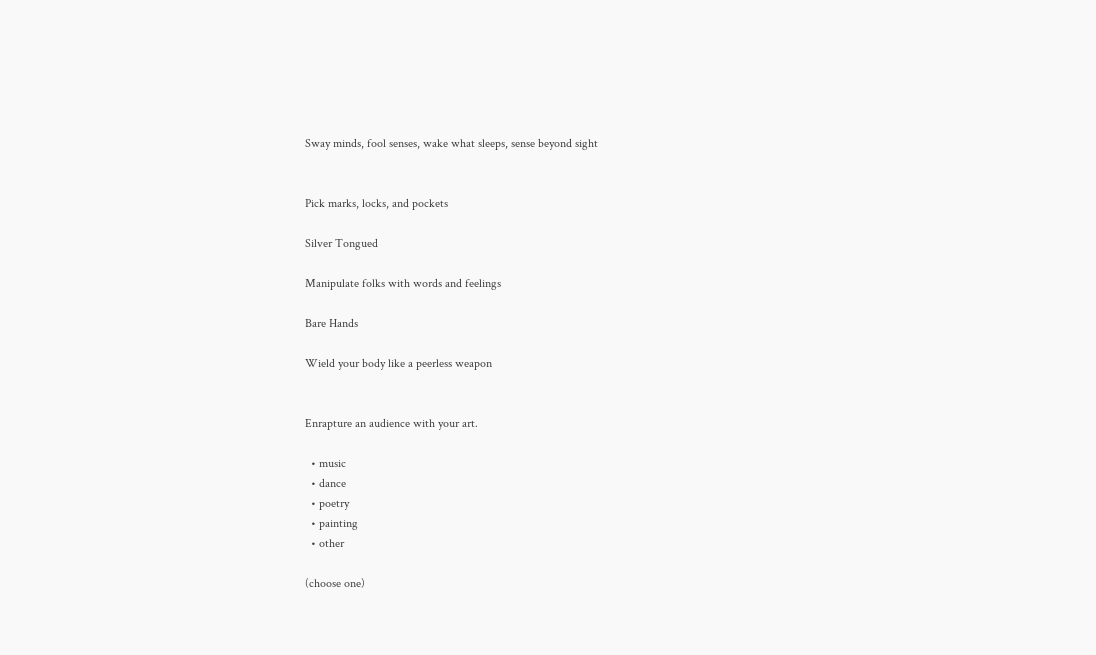Sway minds, fool senses, wake what sleeps, sense beyond sight


Pick marks, locks, and pockets

Silver Tongued

Manipulate folks with words and feelings

Bare Hands

Wield your body like a peerless weapon


Enrapture an audience with your art.

  • music
  • dance
  • poetry
  • painting
  • other

(choose one)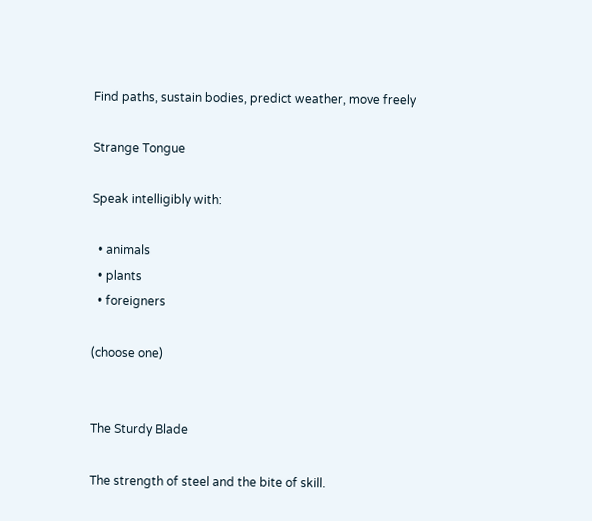Find paths, sustain bodies, predict weather, move freely

Strange Tongue

Speak intelligibly with:

  • animals
  • plants
  • foreigners

(choose one)


The Sturdy Blade

The strength of steel and the bite of skill.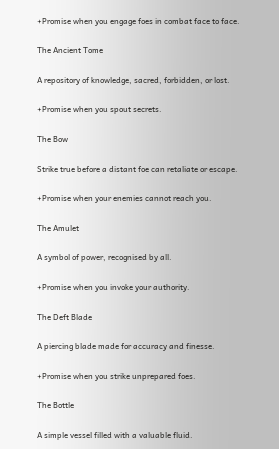+Promise when you engage foes in combat face to face.

The Ancient Tome

A repository of knowledge, sacred, forbidden, or lost.

+Promise when you spout secrets.

The Bow

Strike true before a distant foe can retaliate or escape.

+Promise when your enemies cannot reach you.

The Amulet

A symbol of power, recognised by all.

+Promise when you invoke your authority.

The Deft Blade

A piercing blade made for accuracy and finesse.

+Promise when you strike unprepared foes.

The Bottle

A simple vessel filled with a valuable fluid.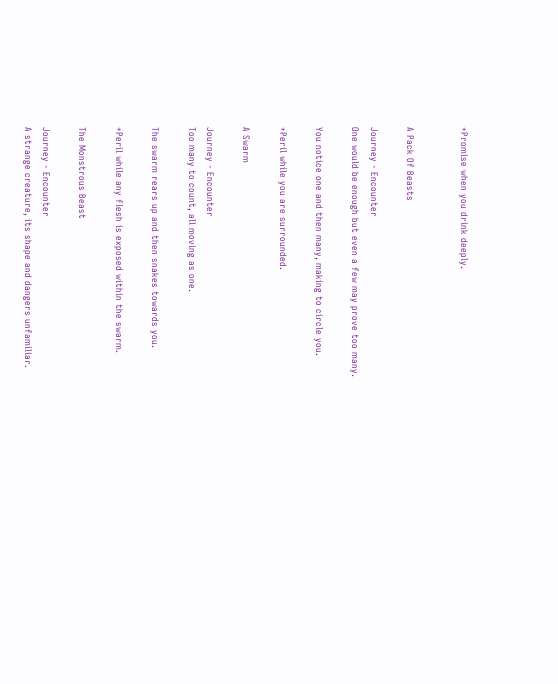+Promise when you drink deeply.


A Pack Of Beasts

Journey - Encounter
One would be enough but even a few may prove too many.

You notice one and then many, making to circle you.

+Peril while you are surrounded.

A Swarm

Journey - Encounter
Too many to count, all moving as one.

The swarm rears up and then snakes towards you.

+Peril while any flesh is exposed within the swarm.

The Monstrous Beast

Journey - Encounter
A strange creature, its shape and dangers unfamiliar.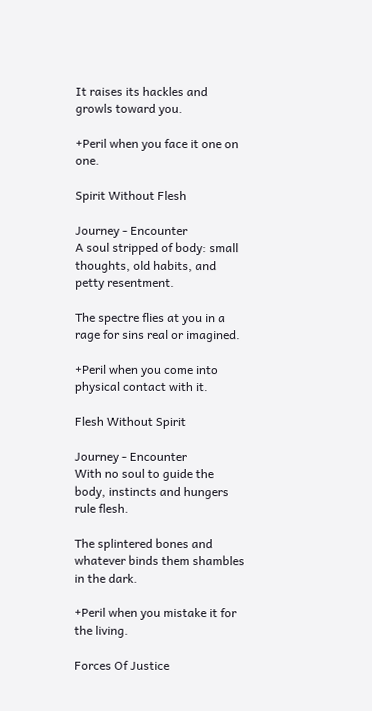It raises its hackles and growls toward you.

+Peril when you face it one on one.

Spirit Without Flesh

Journey - Encounter
A soul stripped of body: small thoughts, old habits, and petty resentment.

The spectre flies at you in a rage for sins real or imagined.

+Peril when you come into physical contact with it.

Flesh Without Spirit

Journey - Encounter
With no soul to guide the body, instincts and hungers rule flesh.

The splintered bones and whatever binds them shambles in the dark.

+Peril when you mistake it for the living.

Forces Of Justice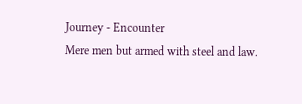Journey - Encounter
Mere men but armed with steel and law.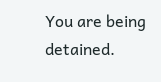You are being detained.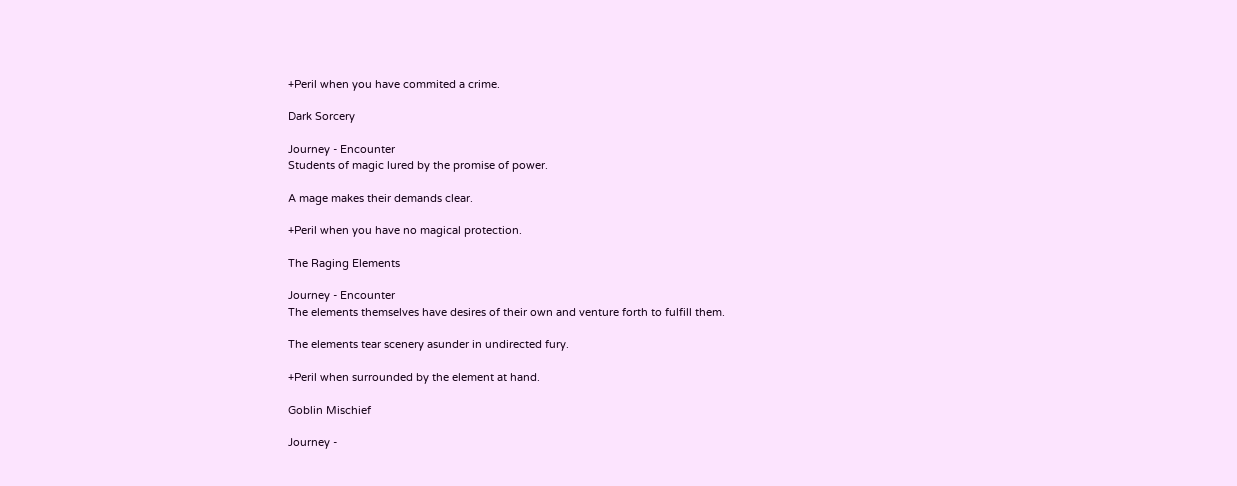+Peril when you have commited a crime.

Dark Sorcery

Journey - Encounter
Students of magic lured by the promise of power.

A mage makes their demands clear.

+Peril when you have no magical protection.

The Raging Elements

Journey - Encounter
The elements themselves have desires of their own and venture forth to fulfill them.

The elements tear scenery asunder in undirected fury.

+Peril when surrounded by the element at hand.

Goblin Mischief

Journey -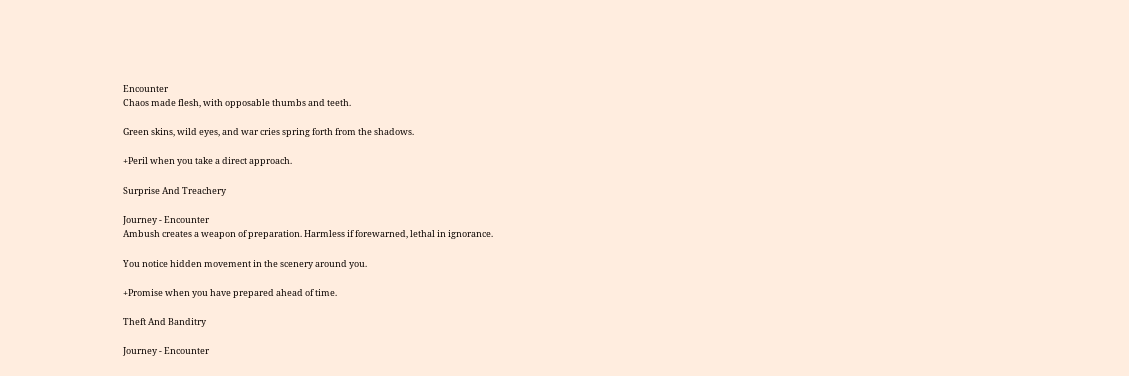Encounter
Chaos made flesh, with opposable thumbs and teeth.

Green skins, wild eyes, and war cries spring forth from the shadows.

+Peril when you take a direct approach.

Surprise And Treachery

Journey - Encounter
Ambush creates a weapon of preparation. Harmless if forewarned, lethal in ignorance.

You notice hidden movement in the scenery around you.

+Promise when you have prepared ahead of time.

Theft And Banditry

Journey - Encounter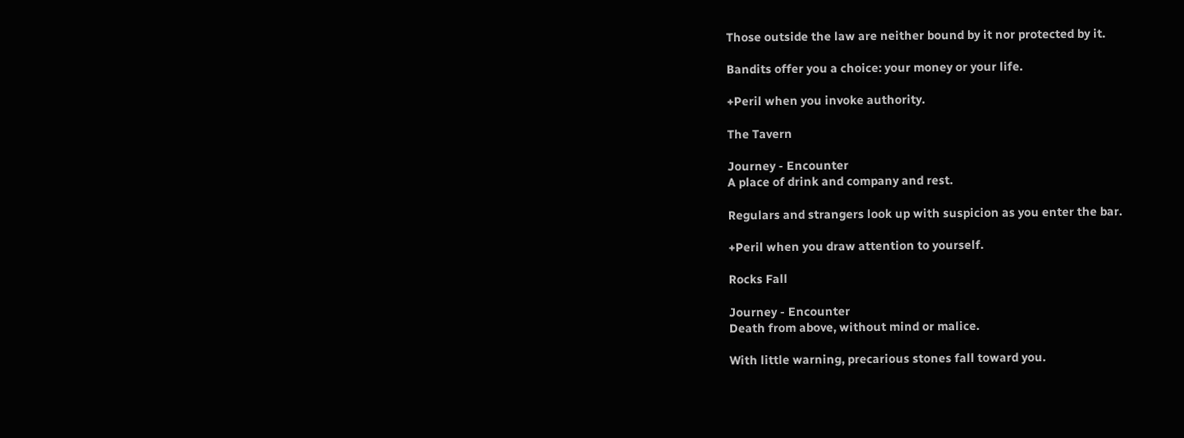Those outside the law are neither bound by it nor protected by it.

Bandits offer you a choice: your money or your life.

+Peril when you invoke authority.

The Tavern

Journey - Encounter
A place of drink and company and rest.

Regulars and strangers look up with suspicion as you enter the bar.

+Peril when you draw attention to yourself.

Rocks Fall

Journey - Encounter
Death from above, without mind or malice.

With little warning, precarious stones fall toward you.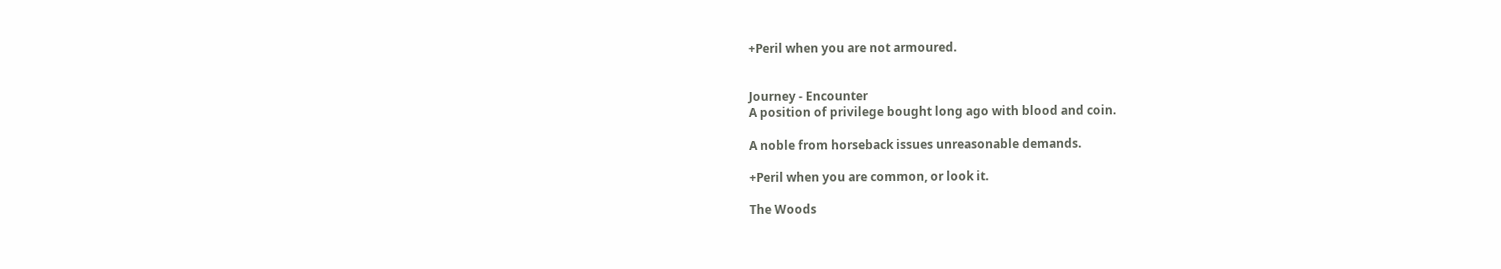+Peril when you are not armoured.


Journey - Encounter
A position of privilege bought long ago with blood and coin.

A noble from horseback issues unreasonable demands.

+Peril when you are common, or look it.

The Woods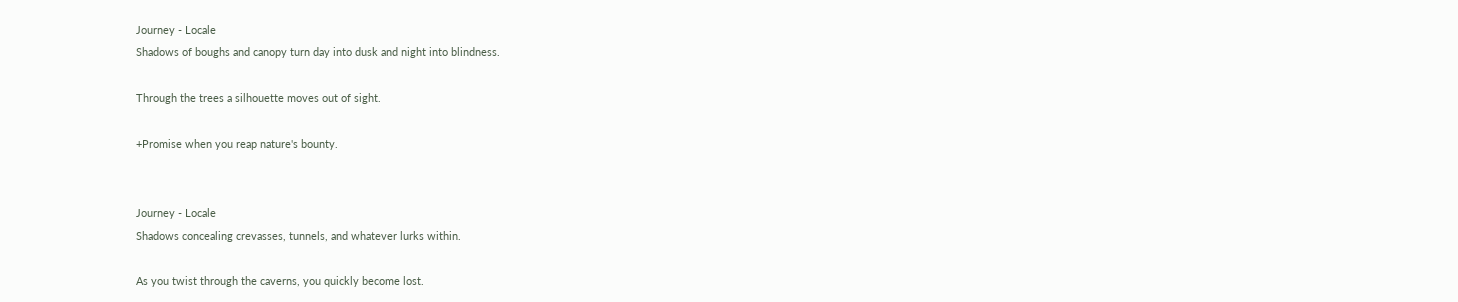Journey - Locale
Shadows of boughs and canopy turn day into dusk and night into blindness.

Through the trees a silhouette moves out of sight.

+Promise when you reap nature's bounty.


Journey - Locale
Shadows concealing crevasses, tunnels, and whatever lurks within.

As you twist through the caverns, you quickly become lost.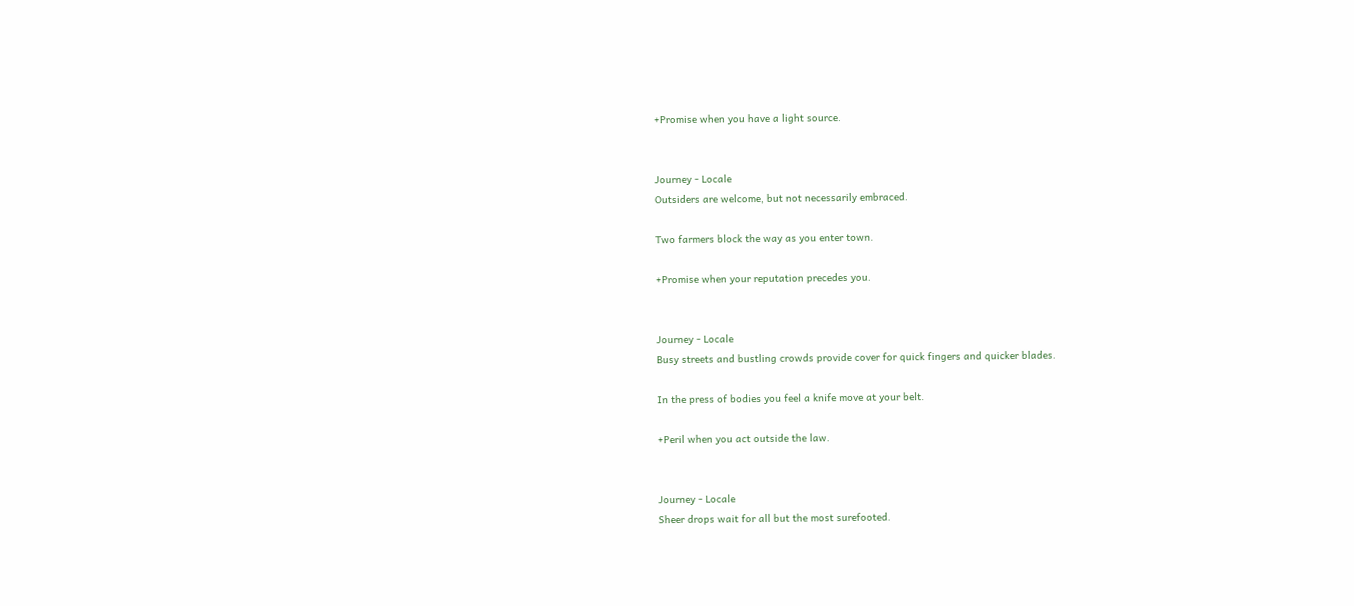+Promise when you have a light source.


Journey - Locale
Outsiders are welcome, but not necessarily embraced.

Two farmers block the way as you enter town.

+Promise when your reputation precedes you.


Journey - Locale
Busy streets and bustling crowds provide cover for quick fingers and quicker blades.

In the press of bodies you feel a knife move at your belt.

+Peril when you act outside the law.


Journey - Locale
Sheer drops wait for all but the most surefooted.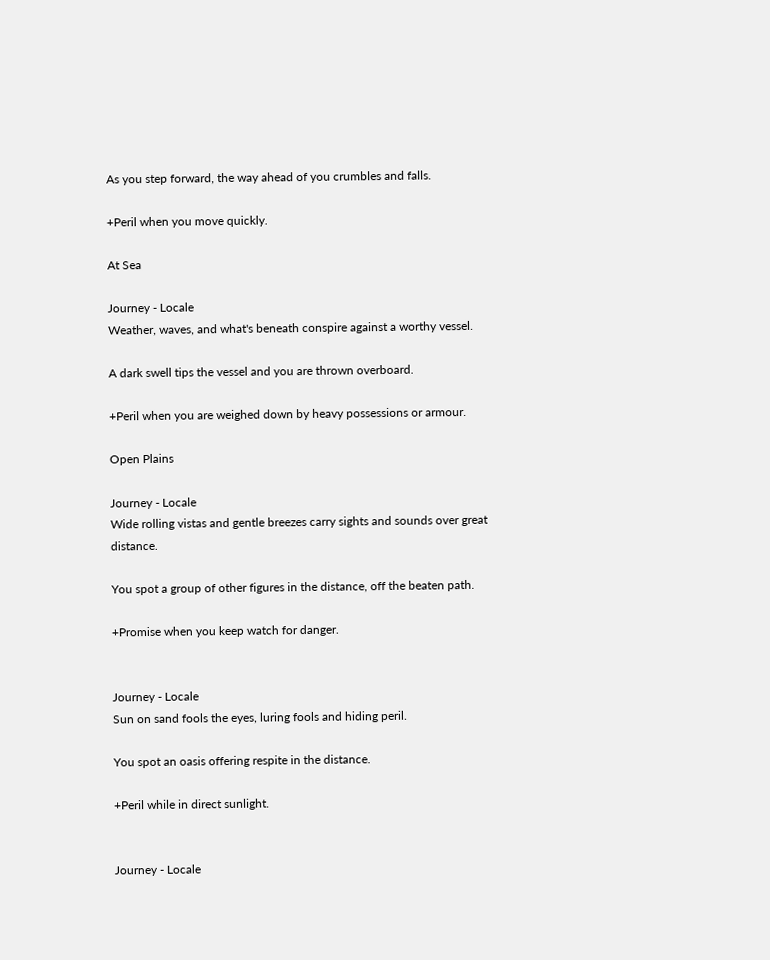As you step forward, the way ahead of you crumbles and falls.

+Peril when you move quickly.

At Sea

Journey - Locale
Weather, waves, and what's beneath conspire against a worthy vessel.

A dark swell tips the vessel and you are thrown overboard.

+Peril when you are weighed down by heavy possessions or armour.

Open Plains

Journey - Locale
Wide rolling vistas and gentle breezes carry sights and sounds over great distance.

You spot a group of other figures in the distance, off the beaten path.

+Promise when you keep watch for danger.


Journey - Locale
Sun on sand fools the eyes, luring fools and hiding peril.

You spot an oasis offering respite in the distance.

+Peril while in direct sunlight.


Journey - Locale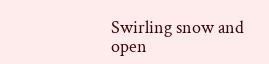Swirling snow and open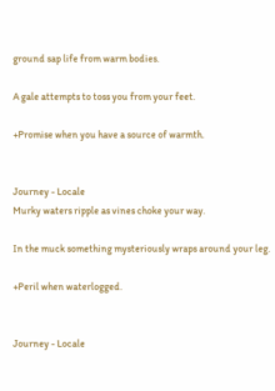ground sap life from warm bodies.

A gale attempts to toss you from your feet.

+Promise when you have a source of warmth.


Journey - Locale
Murky waters ripple as vines choke your way.

In the muck something mysteriously wraps around your leg.

+Peril when waterlogged.


Journey - Locale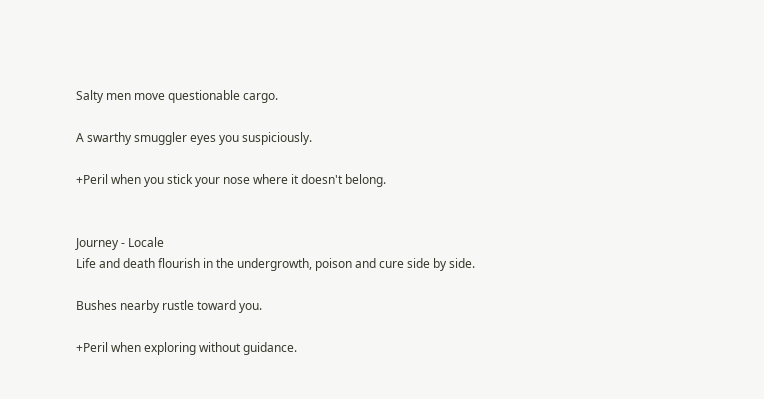Salty men move questionable cargo.

A swarthy smuggler eyes you suspiciously.

+Peril when you stick your nose where it doesn't belong.


Journey - Locale
Life and death flourish in the undergrowth, poison and cure side by side.

Bushes nearby rustle toward you.

+Peril when exploring without guidance.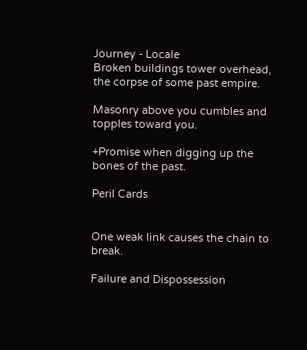Journey - Locale
Broken buildings tower overhead, the corpse of some past empire.

Masonry above you cumbles and topples toward you.

+Promise when digging up the bones of the past.

Peril Cards


One weak link causes the chain to break.

Failure and Dispossession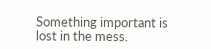Something important is lost in the mess.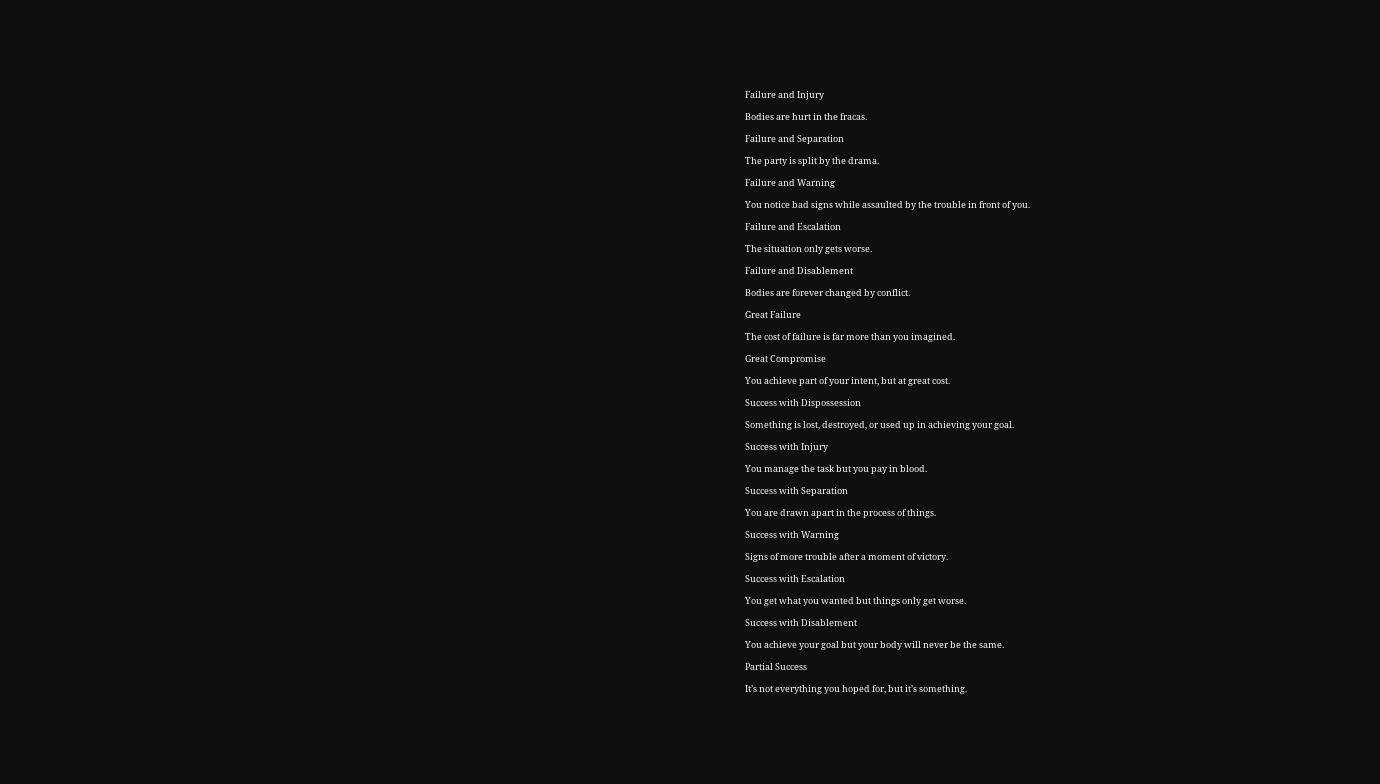Failure and Injury

Bodies are hurt in the fracas.

Failure and Separation

The party is split by the drama.

Failure and Warning

You notice bad signs while assaulted by the trouble in front of you.

Failure and Escalation

The situation only gets worse.

Failure and Disablement

Bodies are forever changed by conflict.

Great Failure

The cost of failure is far more than you imagined.

Great Compromise

You achieve part of your intent, but at great cost.

Success with Dispossession

Something is lost, destroyed, or used up in achieving your goal.

Success with Injury

You manage the task but you pay in blood.

Success with Separation

You are drawn apart in the process of things.

Success with Warning

Signs of more trouble after a moment of victory.

Success with Escalation

You get what you wanted but things only get worse.

Success with Disablement

You achieve your goal but your body will never be the same.

Partial Success

It’s not everything you hoped for, but it’s something.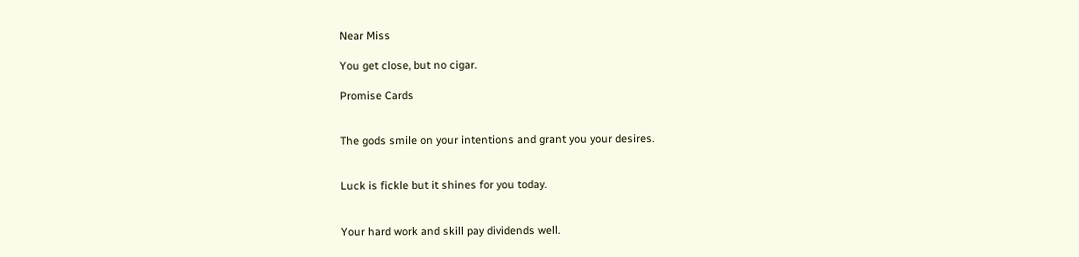Near Miss

You get close, but no cigar.

Promise Cards


The gods smile on your intentions and grant you your desires.


Luck is fickle but it shines for you today.


Your hard work and skill pay dividends well.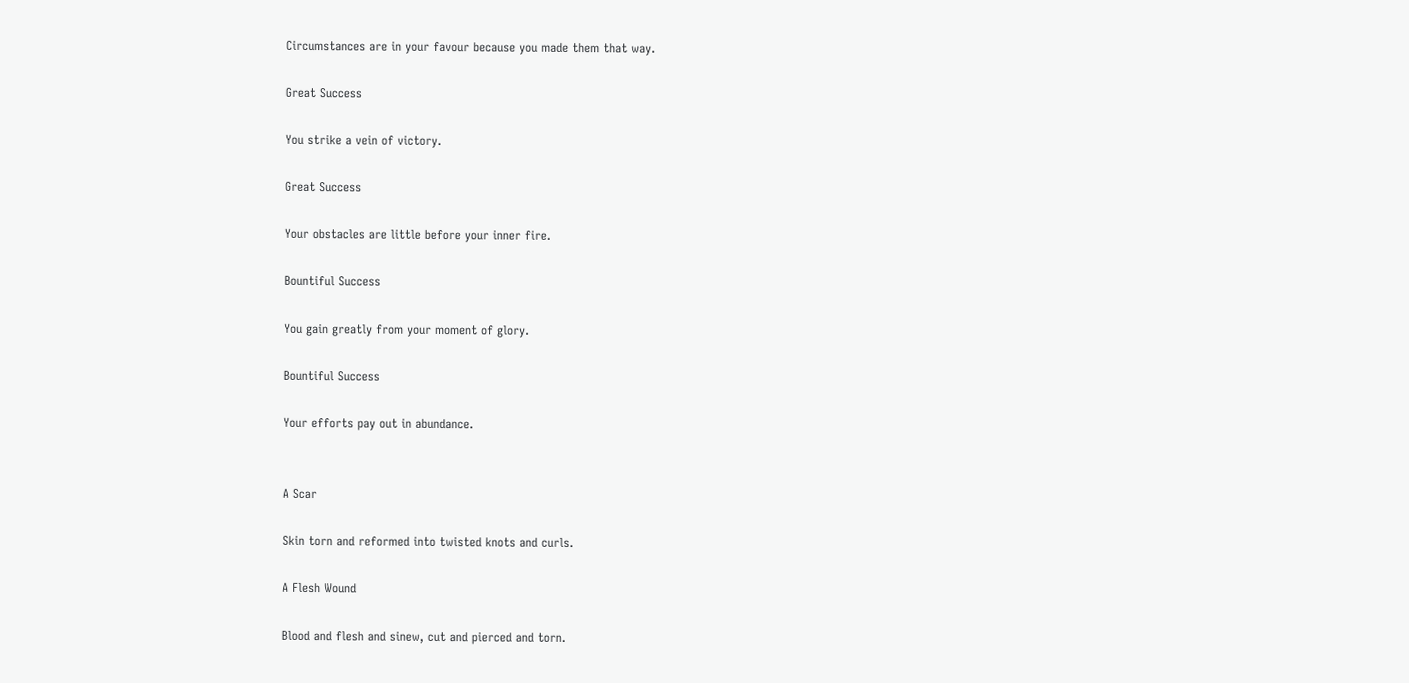Circumstances are in your favour because you made them that way.

Great Success

You strike a vein of victory.

Great Success

Your obstacles are little before your inner fire.

Bountiful Success

You gain greatly from your moment of glory.

Bountiful Success

Your efforts pay out in abundance.


A Scar

Skin torn and reformed into twisted knots and curls.

A Flesh Wound

Blood and flesh and sinew, cut and pierced and torn.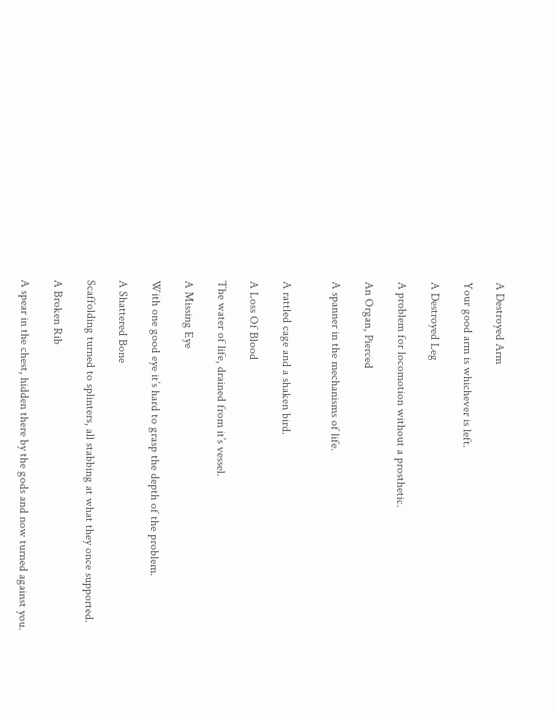A Destroyed Arm

Your good arm is whichever is left.

A Destroyed Leg

A problem for locomotion without a prosthetic.

An Organ, Pierced

A spanner in the mechanisms of life.


A rattled cage and a shaken bird.

A Loss Of Blood

The water of life, drained from it’s vessel.

A Missing Eye

With one good eye it’s hard to grasp the depth of the problem.

A Shattered Bone

Scaffolding turned to splinters, all stabbing at what they once supported.

A Broken Rib

A spear in the chest, hidden there by the gods and now turned against you.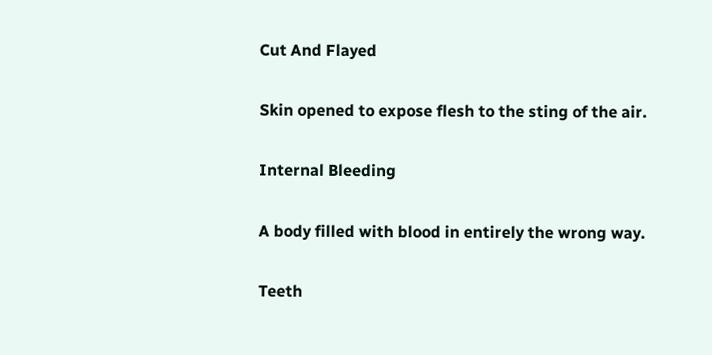Cut And Flayed

Skin opened to expose flesh to the sting of the air.

Internal Bleeding

A body filled with blood in entirely the wrong way.

Teeth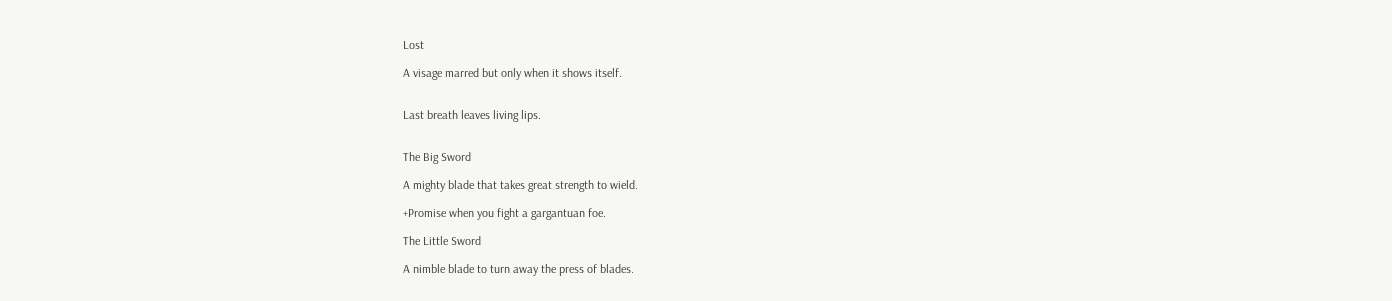Lost

A visage marred but only when it shows itself.


Last breath leaves living lips.


The Big Sword

A mighty blade that takes great strength to wield.

+Promise when you fight a gargantuan foe.

The Little Sword

A nimble blade to turn away the press of blades.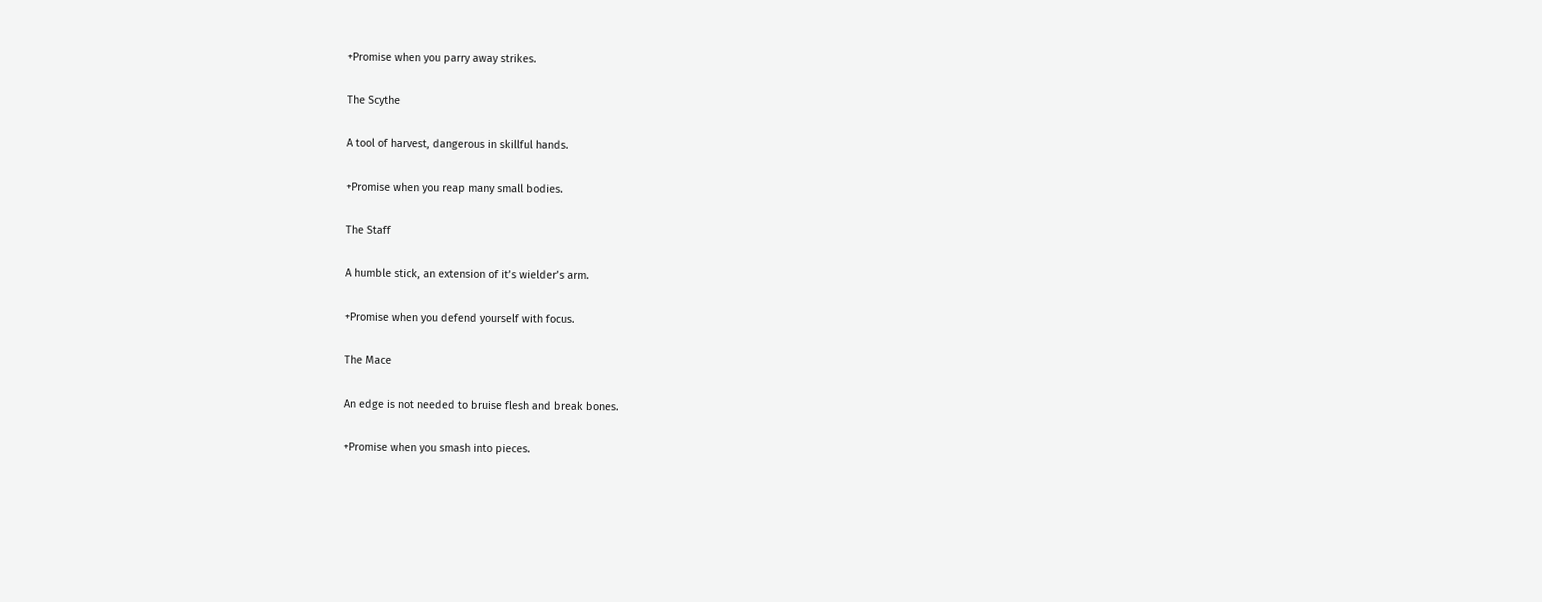+Promise when you parry away strikes.

The Scythe

A tool of harvest, dangerous in skillful hands.

+Promise when you reap many small bodies.

The Staff

A humble stick, an extension of it’s wielder’s arm.

+Promise when you defend yourself with focus.

The Mace

An edge is not needed to bruise flesh and break bones.

+Promise when you smash into pieces.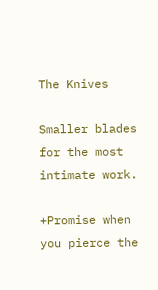The Knives

Smaller blades for the most intimate work.

+Promise when you pierce the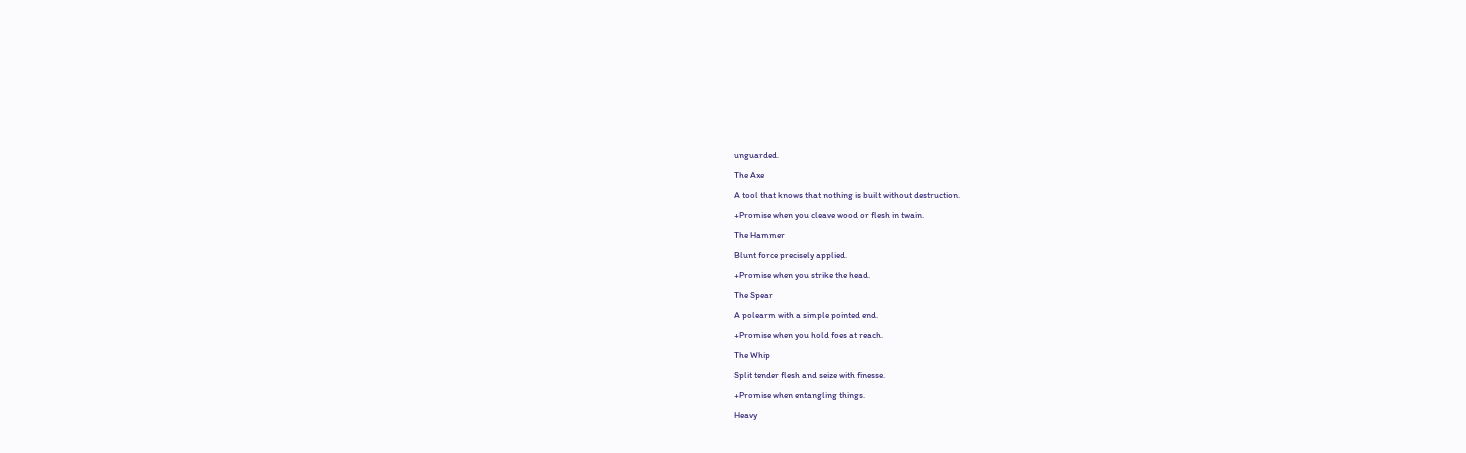unguarded.

The Axe

A tool that knows that nothing is built without destruction.

+Promise when you cleave wood or flesh in twain.

The Hammer

Blunt force precisely applied.

+Promise when you strike the head.

The Spear

A polearm with a simple pointed end.

+Promise when you hold foes at reach.

The Whip

Split tender flesh and seize with finesse.

+Promise when entangling things.

Heavy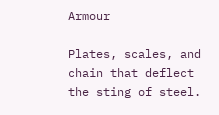Armour

Plates, scales, and chain that deflect the sting of steel.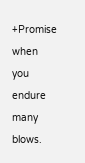+Promise when you endure many blows.